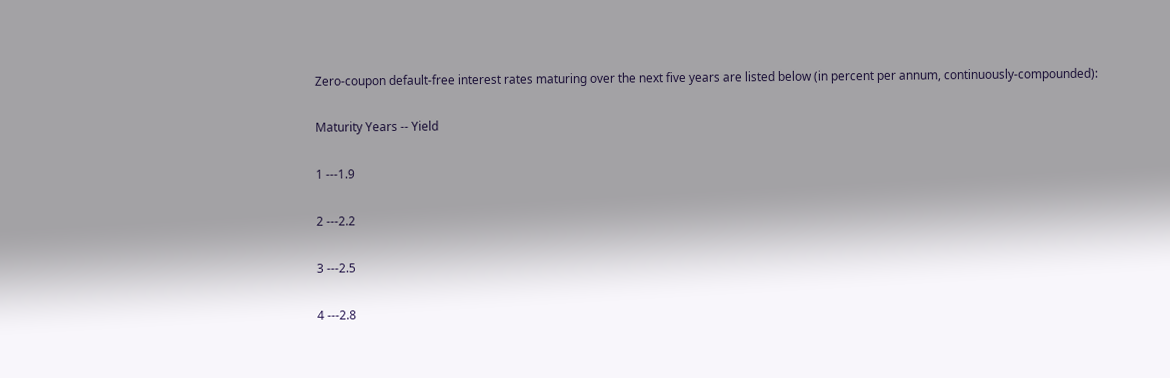Zero-coupon default-free interest rates maturing over the next five years are listed below (in percent per annum, continuously-compounded):

Maturity Years -- Yield

1 ---1.9

2 ---2.2

3 ---2.5

4 ---2.8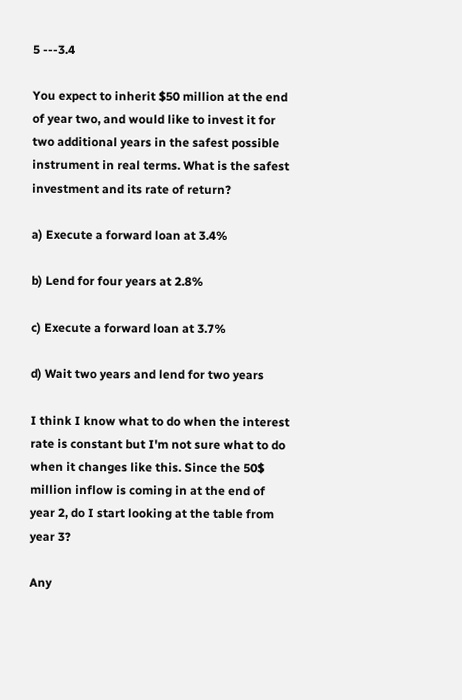5 ---3.4

You expect to inherit $50 million at the end of year two, and would like to invest it for two additional years in the safest possible instrument in real terms. What is the safest investment and its rate of return?

a) Execute a forward loan at 3.4%

b) Lend for four years at 2.8%

c) Execute a forward loan at 3.7%

d) Wait two years and lend for two years

I think I know what to do when the interest rate is constant but I'm not sure what to do when it changes like this. Since the 50$ million inflow is coming in at the end of year 2, do I start looking at the table from year 3?

Any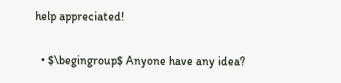help appreciated!

  • $\begingroup$ Anyone have any idea?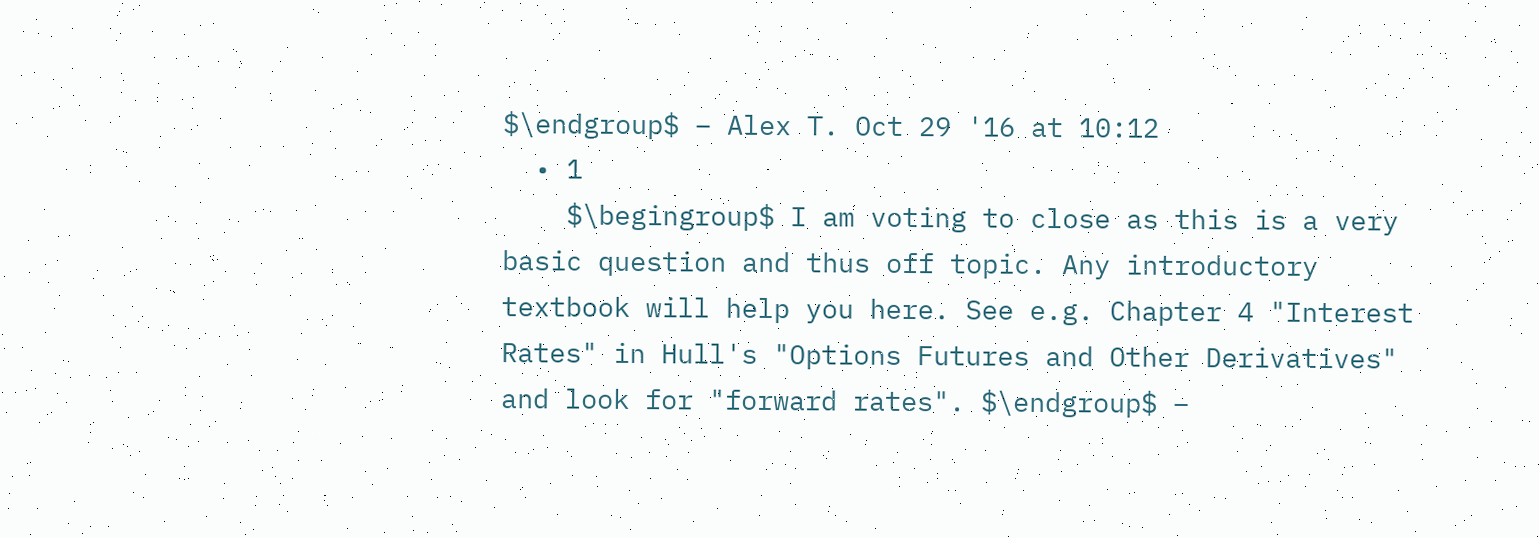$\endgroup$ – Alex T. Oct 29 '16 at 10:12
  • 1
    $\begingroup$ I am voting to close as this is a very basic question and thus off topic. Any introductory textbook will help you here. See e.g. Chapter 4 "Interest Rates" in Hull's "Options Futures and Other Derivatives" and look for "forward rates". $\endgroup$ –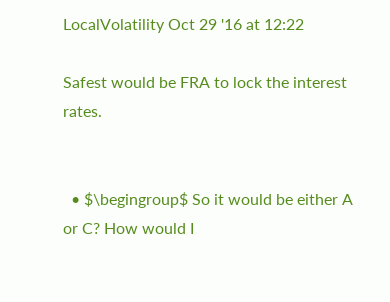LocalVolatility Oct 29 '16 at 12:22

Safest would be FRA to lock the interest rates.


  • $\begingroup$ So it would be either A or C? How would I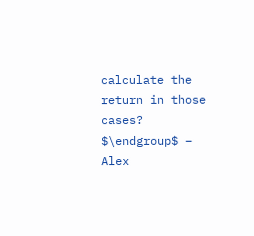calculate the return in those cases? $\endgroup$ – Alex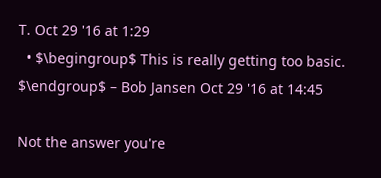T. Oct 29 '16 at 1:29
  • $\begingroup$ This is really getting too basic. $\endgroup$ – Bob Jansen Oct 29 '16 at 14:45

Not the answer you're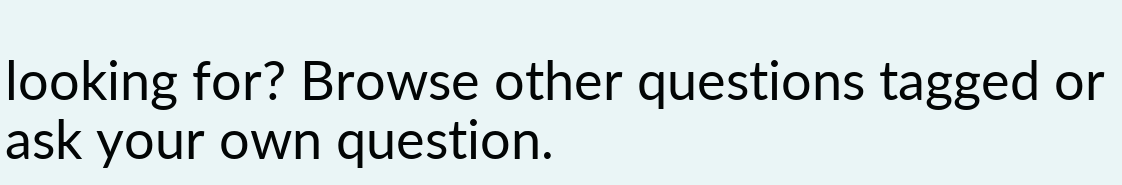looking for? Browse other questions tagged or ask your own question.